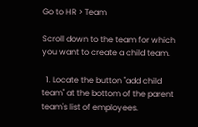Go to HR > Team

Scroll down to the team for which you want to create a child team.

  1. Locate the button "add child team" at the bottom of the parent team's list of employees.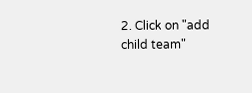2. Click on "add child team"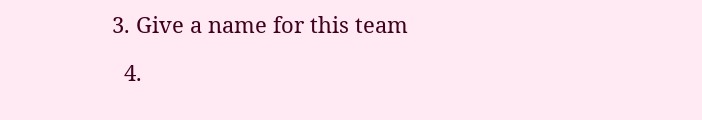3. Give a name for this team

  4.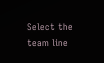Select the team line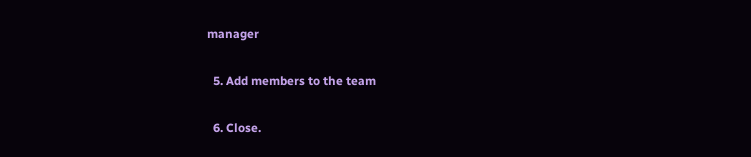manager

  5. Add members to the team

  6. Close.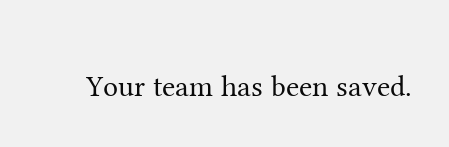Your team has been saved.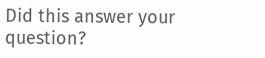Did this answer your question?